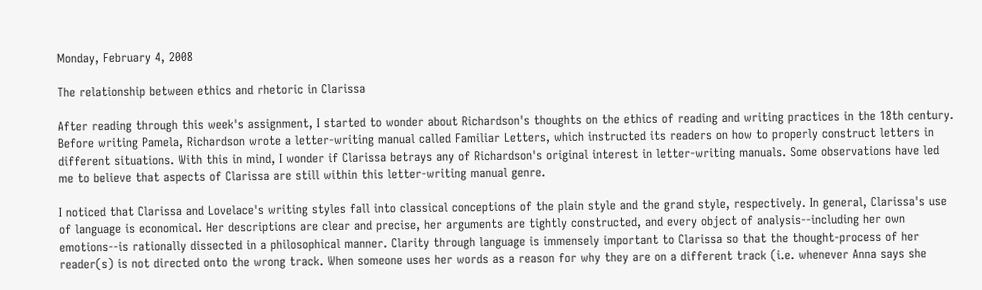Monday, February 4, 2008

The relationship between ethics and rhetoric in Clarissa

After reading through this week's assignment, I started to wonder about Richardson's thoughts on the ethics of reading and writing practices in the 18th century. Before writing Pamela, Richardson wrote a letter-writing manual called Familiar Letters, which instructed its readers on how to properly construct letters in different situations. With this in mind, I wonder if Clarissa betrays any of Richardson's original interest in letter-writing manuals. Some observations have led me to believe that aspects of Clarissa are still within this letter-writing manual genre.

I noticed that Clarissa and Lovelace's writing styles fall into classical conceptions of the plain style and the grand style, respectively. In general, Clarissa's use of language is economical. Her descriptions are clear and precise, her arguments are tightly constructed, and every object of analysis--including her own emotions--is rationally dissected in a philosophical manner. Clarity through language is immensely important to Clarissa so that the thought-process of her reader(s) is not directed onto the wrong track. When someone uses her words as a reason for why they are on a different track (i.e. whenever Anna says she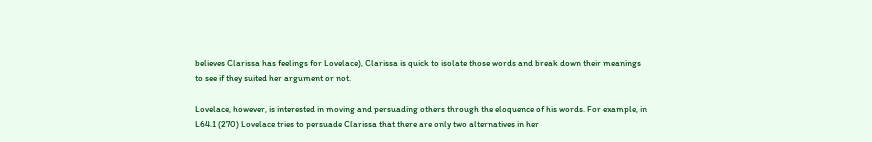believes Clarissa has feelings for Lovelace), Clarissa is quick to isolate those words and break down their meanings to see if they suited her argument or not.

Lovelace, however, is interested in moving and persuading others through the eloquence of his words. For example, in L64.1 (270) Lovelace tries to persuade Clarissa that there are only two alternatives in her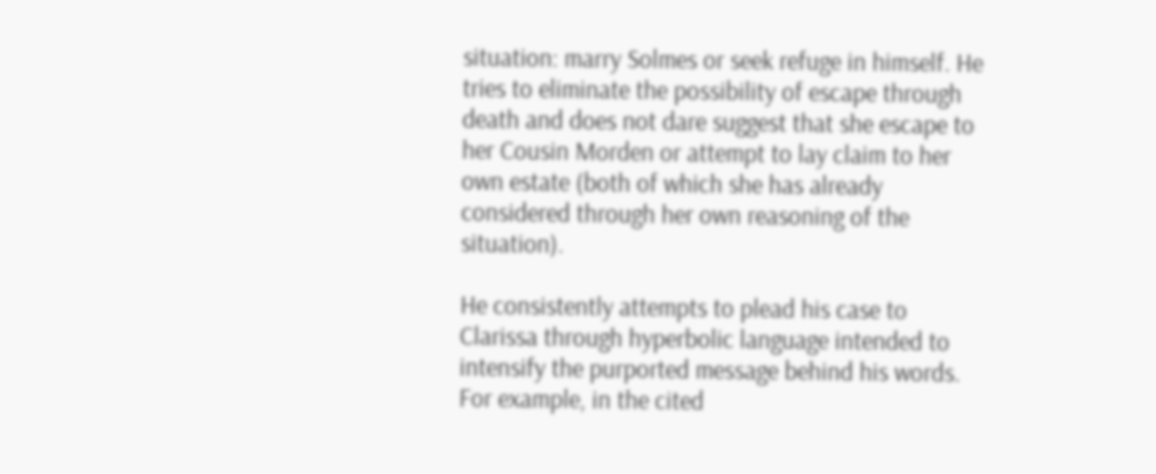situation: marry Solmes or seek refuge in himself. He tries to eliminate the possibility of escape through death and does not dare suggest that she escape to her Cousin Morden or attempt to lay claim to her own estate (both of which she has already considered through her own reasoning of the situation).

He consistently attempts to plead his case to Clarissa through hyperbolic language intended to intensify the purported message behind his words. For example, in the cited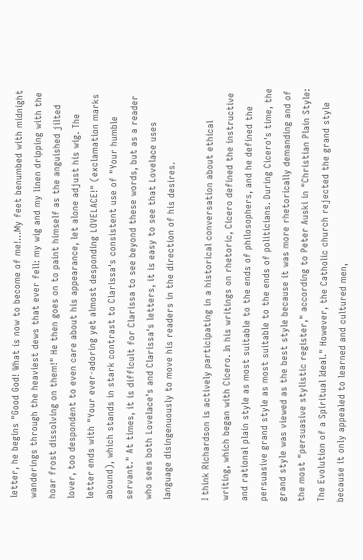letter, he begins "Good God! What is now to become of me!...My feet benumbed with midnight wanderings through the heaviest dews that ever fell: my wig and my linen dripping with the hoar frost dissolving on them!" He then goes on to paint himself as the anguished jilted lover, too despondent to even care about his appearance, let alone adjust his wig. The letter ends with "Your ever-adoring yet almost desponding LOVELACE!" (exclamation marks abound), which stands in stark contrast to Clarissa's consistent use of "Your humble servant." At times, it is difficult for Clarissa to see beyond these words, but as a reader who sees both Lovelace's and Clarissa's letters, it is easy to see that Lovelace uses language disingenuously to move his readers in the direction of his desires.

I think Richardson is actively participating in a historical conversation about ethical writing, which began with Cicero. In his writings on rhetoric, Cicero defined the instructive and rational plain style as most suitable to the ends of philosophers, and he defined the persuasive grand style as most suitable to the ends of politicians. During Cicero's time, the grand style was viewed as the best style because it was more rhetorically demanding and of the most "persuasive stylistic register," according to Peter Auski in "Christian Plain Style: The Evolution of a Spiritual Ideal." However, the Catholic church rejected the grand style because it only appealed to learned and cultured men,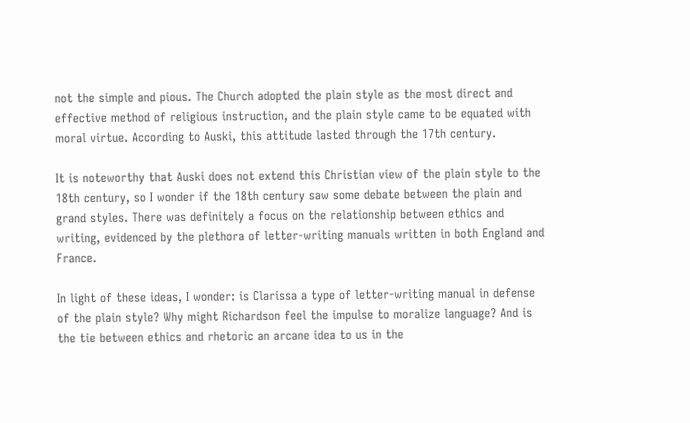not the simple and pious. The Church adopted the plain style as the most direct and effective method of religious instruction, and the plain style came to be equated with moral virtue. According to Auski, this attitude lasted through the 17th century.

It is noteworthy that Auski does not extend this Christian view of the plain style to the 18th century, so I wonder if the 18th century saw some debate between the plain and grand styles. There was definitely a focus on the relationship between ethics and writing, evidenced by the plethora of letter-writing manuals written in both England and France.

In light of these ideas, I wonder: is Clarissa a type of letter-writing manual in defense of the plain style? Why might Richardson feel the impulse to moralize language? And is the tie between ethics and rhetoric an arcane idea to us in the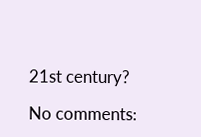21st century?

No comments: